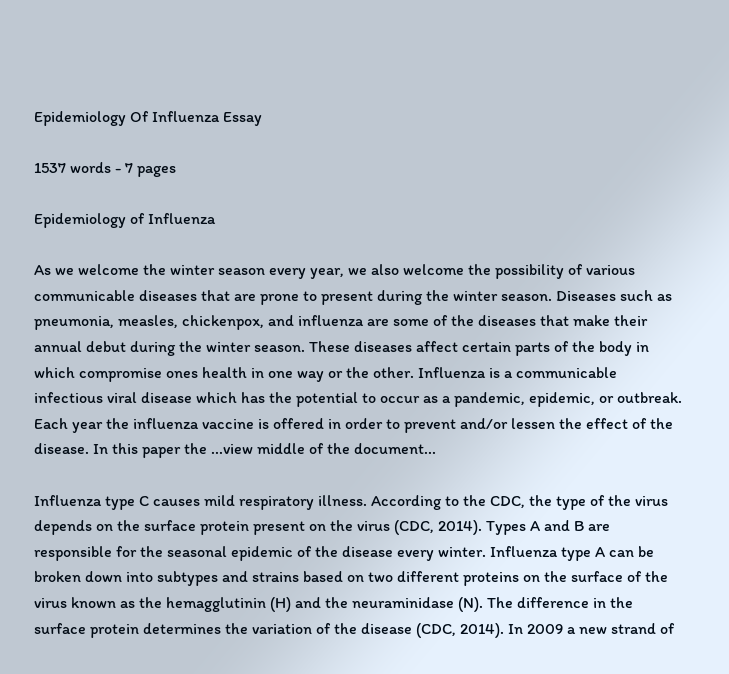Epidemiology Of Influenza Essay

1537 words - 7 pages

Epidemiology of Influenza

As we welcome the winter season every year, we also welcome the possibility of various communicable diseases that are prone to present during the winter season. Diseases such as pneumonia, measles, chickenpox, and influenza are some of the diseases that make their annual debut during the winter season. These diseases affect certain parts of the body in which compromise ones health in one way or the other. Influenza is a communicable infectious viral disease which has the potential to occur as a pandemic, epidemic, or outbreak. Each year the influenza vaccine is offered in order to prevent and/or lessen the effect of the disease. In this paper the ...view middle of the document...

Influenza type C causes mild respiratory illness. According to the CDC, the type of the virus depends on the surface protein present on the virus (CDC, 2014). Types A and B are responsible for the seasonal epidemic of the disease every winter. Influenza type A can be broken down into subtypes and strains based on two different proteins on the surface of the virus known as the hemagglutinin (H) and the neuraminidase (N). The difference in the surface protein determines the variation of the disease (CDC, 2014). In 2009 a new strand of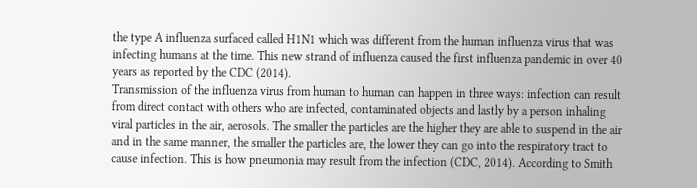the type A influenza surfaced called H1N1 which was different from the human influenza virus that was infecting humans at the time. This new strand of influenza caused the first influenza pandemic in over 40 years as reported by the CDC (2014).
Transmission of the influenza virus from human to human can happen in three ways: infection can result from direct contact with others who are infected, contaminated objects and lastly by a person inhaling viral particles in the air, aerosols. The smaller the particles are the higher they are able to suspend in the air and in the same manner, the smaller the particles are, the lower they can go into the respiratory tract to cause infection. This is how pneumonia may result from the infection (CDC, 2014). According to Smith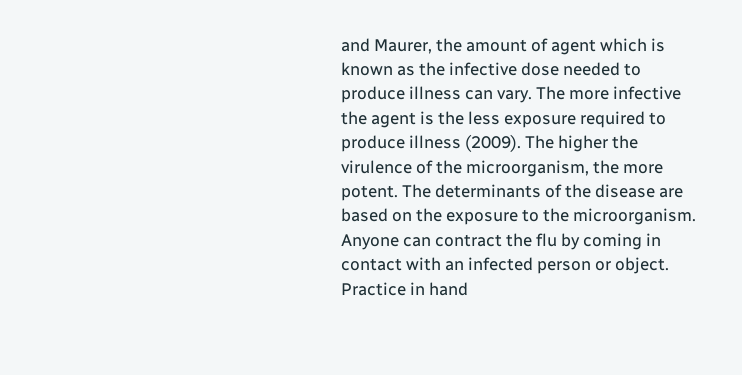and Maurer, the amount of agent which is known as the infective dose needed to produce illness can vary. The more infective the agent is the less exposure required to produce illness (2009). The higher the virulence of the microorganism, the more potent. The determinants of the disease are based on the exposure to the microorganism. Anyone can contract the flu by coming in contact with an infected person or object. Practice in hand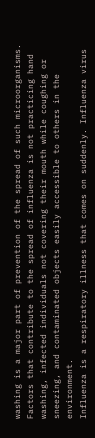washing is a major part of prevention of the spread of such microorganisms. Factors that contribute to the spread of influenza is not practicing hand washing, infected individuals not covering their mouth while coughing or sneezing, and contaminated objects easily accessible to others in the environment.
Influenza is a respiratory illness that comes on suddenly. Influenza virus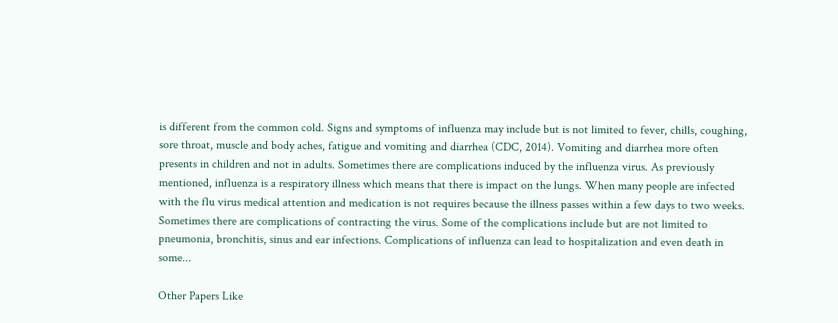is different from the common cold. Signs and symptoms of influenza may include but is not limited to fever, chills, coughing, sore throat, muscle and body aches, fatigue and vomiting and diarrhea (CDC, 2014). Vomiting and diarrhea more often presents in children and not in adults. Sometimes there are complications induced by the influenza virus. As previously mentioned, influenza is a respiratory illness which means that there is impact on the lungs. When many people are infected with the flu virus medical attention and medication is not requires because the illness passes within a few days to two weeks.
Sometimes there are complications of contracting the virus. Some of the complications include but are not limited to pneumonia, bronchitis, sinus and ear infections. Complications of influenza can lead to hospitalization and even death in some...

Other Papers Like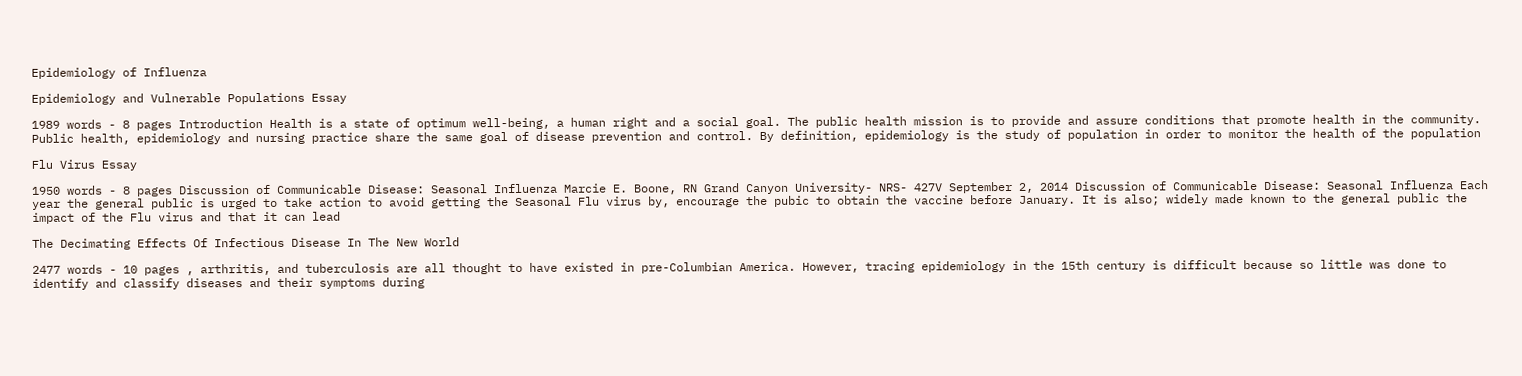Epidemiology of Influenza

Epidemiology and Vulnerable Populations Essay

1989 words - 8 pages Introduction Health is a state of optimum well-being, a human right and a social goal. The public health mission is to provide and assure conditions that promote health in the community. Public health, epidemiology and nursing practice share the same goal of disease prevention and control. By definition, epidemiology is the study of population in order to monitor the health of the population

Flu Virus Essay

1950 words - 8 pages Discussion of Communicable Disease: Seasonal Influenza Marcie E. Boone, RN Grand Canyon University- NRS- 427V September 2, 2014 Discussion of Communicable Disease: Seasonal Influenza Each year the general public is urged to take action to avoid getting the Seasonal Flu virus by, encourage the pubic to obtain the vaccine before January. It is also; widely made known to the general public the impact of the Flu virus and that it can lead

The Decimating Effects Of Infectious Disease In The New World

2477 words - 10 pages , arthritis, and tuberculosis are all thought to have existed in pre-Columbian America. However, tracing epidemiology in the 15th century is difficult because so little was done to identify and classify diseases and their symptoms during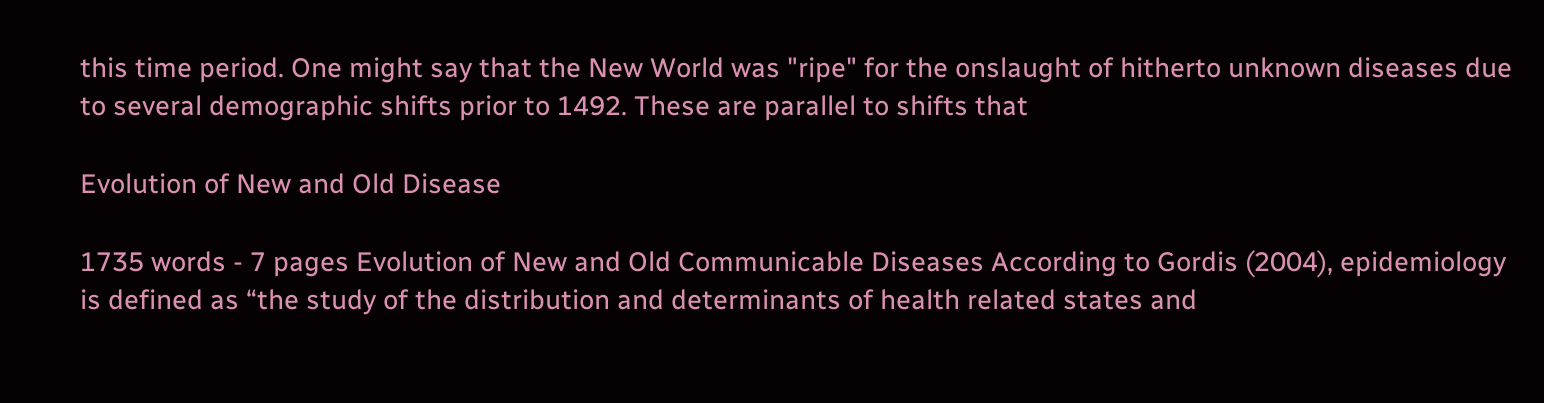this time period. One might say that the New World was "ripe" for the onslaught of hitherto unknown diseases due to several demographic shifts prior to 1492. These are parallel to shifts that

Evolution of New and Old Disease

1735 words - 7 pages Evolution of New and Old Communicable Diseases According to Gordis (2004), epidemiology is defined as “the study of the distribution and determinants of health related states and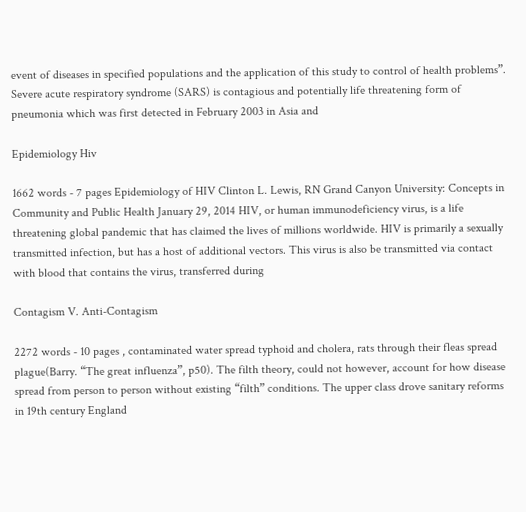event of diseases in specified populations and the application of this study to control of health problems”. Severe acute respiratory syndrome (SARS) is contagious and potentially life threatening form of pneumonia which was first detected in February 2003 in Asia and

Epidemiology Hiv

1662 words - 7 pages Epidemiology of HIV Clinton L. Lewis, RN Grand Canyon University: Concepts in Community and Public Health January 29, 2014 HIV, or human immunodeficiency virus, is a life threatening global pandemic that has claimed the lives of millions worldwide. HIV is primarily a sexually transmitted infection, but has a host of additional vectors. This virus is also be transmitted via contact with blood that contains the virus, transferred during

Contagism V. Anti-Contagism

2272 words - 10 pages , contaminated water spread typhoid and cholera, rats through their fleas spread plague(Barry. “The great influenza”, p50). The filth theory, could not however, account for how disease spread from person to person without existing “filth” conditions. The upper class drove sanitary reforms in 19th century England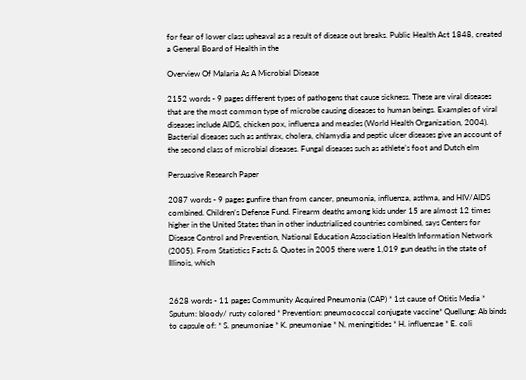for fear of lower class upheaval as a result of disease out breaks. Public Health Act 1848, created a General Board of Health in the

Overview Of Malaria As A Microbial Disease

2152 words - 9 pages different types of pathogens that cause sickness. These are viral diseases that are the most common type of microbe causing diseases to human beings. Examples of viral diseases include AIDS, chicken pox, influenza and measles (World Health Organization, 2004). Bacterial diseases such as anthrax, cholera, chlamydia and peptic ulcer diseases give an account of the second class of microbial diseases. Fungal diseases such as athlete’s foot and Dutch elm

Persuasive Research Paper

2087 words - 9 pages gunfire than from cancer, pneumonia, influenza, asthma, and HIV/AIDS combined. Children’s Defense Fund. Firearm deaths among kids under 15 are almost 12 times higher in the United States than in other industrialized countries combined, says Centers for Disease Control and Prevention, National Education Association Health Information Network (2005). From Statistics Facts & Quotes in 2005 there were 1,019 gun deaths in the state of Illinois, which


2628 words - 11 pages Community Acquired Pneumonia (CAP) * 1st cause of Otitis Media * Sputum: bloody/ rusty colored * Prevention: pneumococcal conjugate vaccine* Quellung: Ab binds to capsule of: * S. pneumoniae * K. pneumoniae * N. meningitides * H. influenzae * E. coli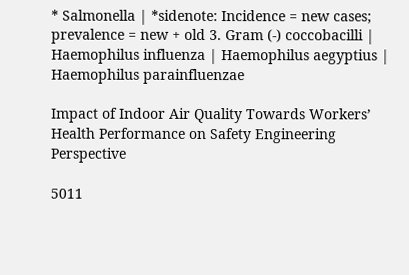* Salmonella | *sidenote: Incidence = new cases; prevalence = new + old 3. Gram (-) coccobacilli | Haemophilus influenza | Haemophilus aegyptius | Haemophilus parainfluenzae

Impact of Indoor Air Quality Towards Workers’ Health Performance on Safety Engineering Perspective

5011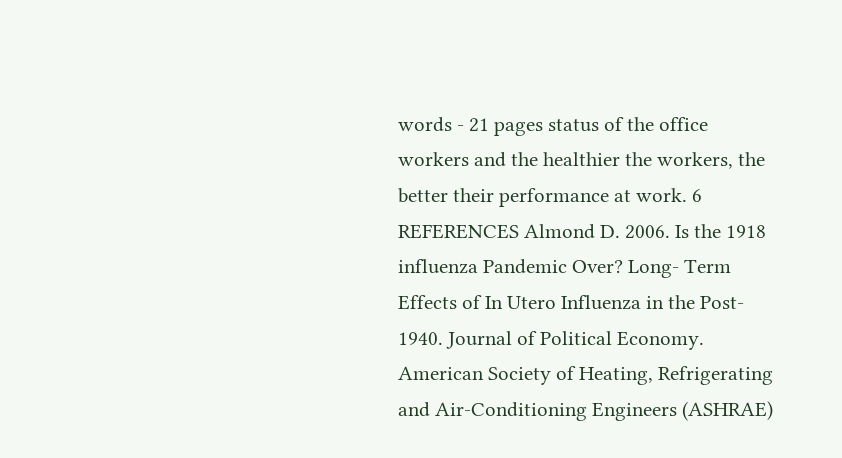words - 21 pages status of the office workers and the healthier the workers, the better their performance at work. 6 REFERENCES Almond D. 2006. Is the 1918 influenza Pandemic Over? Long- Term Effects of In Utero Influenza in the Post- 1940. Journal of Political Economy. American Society of Heating, Refrigerating and Air-Conditioning Engineers (ASHRAE)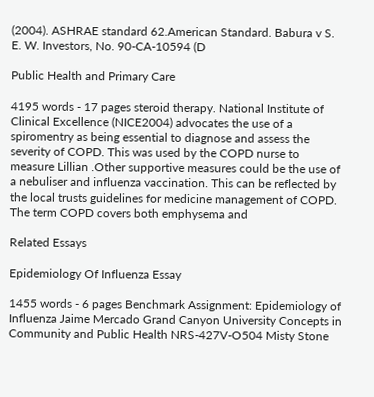(2004). ASHRAE standard 62.American Standard. Babura v S. E. W. Investors, No. 90-CA-10594 (D

Public Health and Primary Care

4195 words - 17 pages steroid therapy. National Institute of Clinical Excellence (NICE2004) advocates the use of a spiromentry as being essential to diagnose and assess the severity of COPD. This was used by the COPD nurse to measure Lillian .Other supportive measures could be the use of a nebuliser and influenza vaccination. This can be reflected by the local trusts guidelines for medicine management of COPD. The term COPD covers both emphysema and

Related Essays

Epidemiology Of Influenza Essay

1455 words - 6 pages Benchmark Assignment: Epidemiology of Influenza Jaime Mercado Grand Canyon University Concepts in Community and Public Health NRS-427V-O504 Misty Stone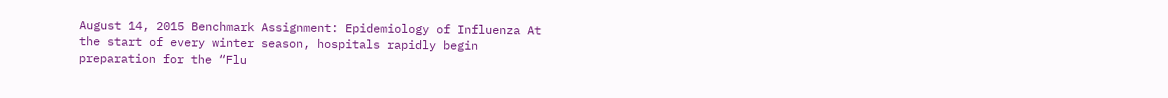August 14, 2015 Benchmark Assignment: Epidemiology of Influenza At the start of every winter season, hospitals rapidly begin preparation for the “Flu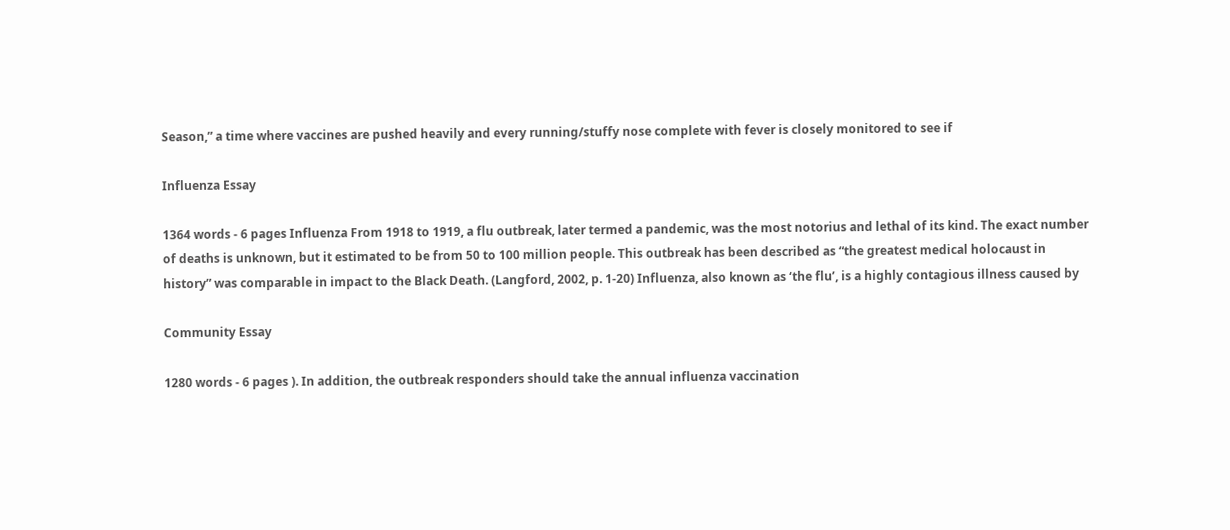Season,” a time where vaccines are pushed heavily and every running/stuffy nose complete with fever is closely monitored to see if

Influenza Essay

1364 words - 6 pages Influenza From 1918 to 1919, a flu outbreak, later termed a pandemic, was the most notorius and lethal of its kind. The exact number of deaths is unknown, but it estimated to be from 50 to 100 million people. This outbreak has been described as “the greatest medical holocaust in history” was comparable in impact to the Black Death. (Langford, 2002, p. 1-20) Influenza, also known as ‘the flu’, is a highly contagious illness caused by

Community Essay

1280 words - 6 pages ). In addition, the outbreak responders should take the annual influenza vaccination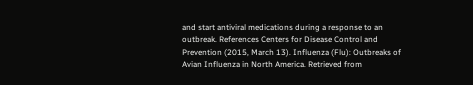and start antiviral medications during a response to an outbreak. References Centers for Disease Control and Prevention (2015, March 13). Influenza (Flu): Outbreaks of Avian Influenza in North America. Retrieved from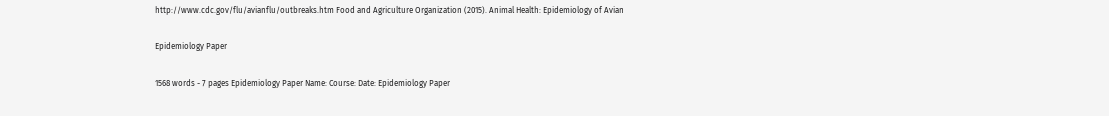http://www.cdc.gov/flu/avianflu/outbreaks.htm Food and Agriculture Organization (2015). Animal Health: Epidemiology of Avian

Epidemiology Paper

1568 words - 7 pages Epidemiology Paper Name: Course: Date: Epidemiology Paper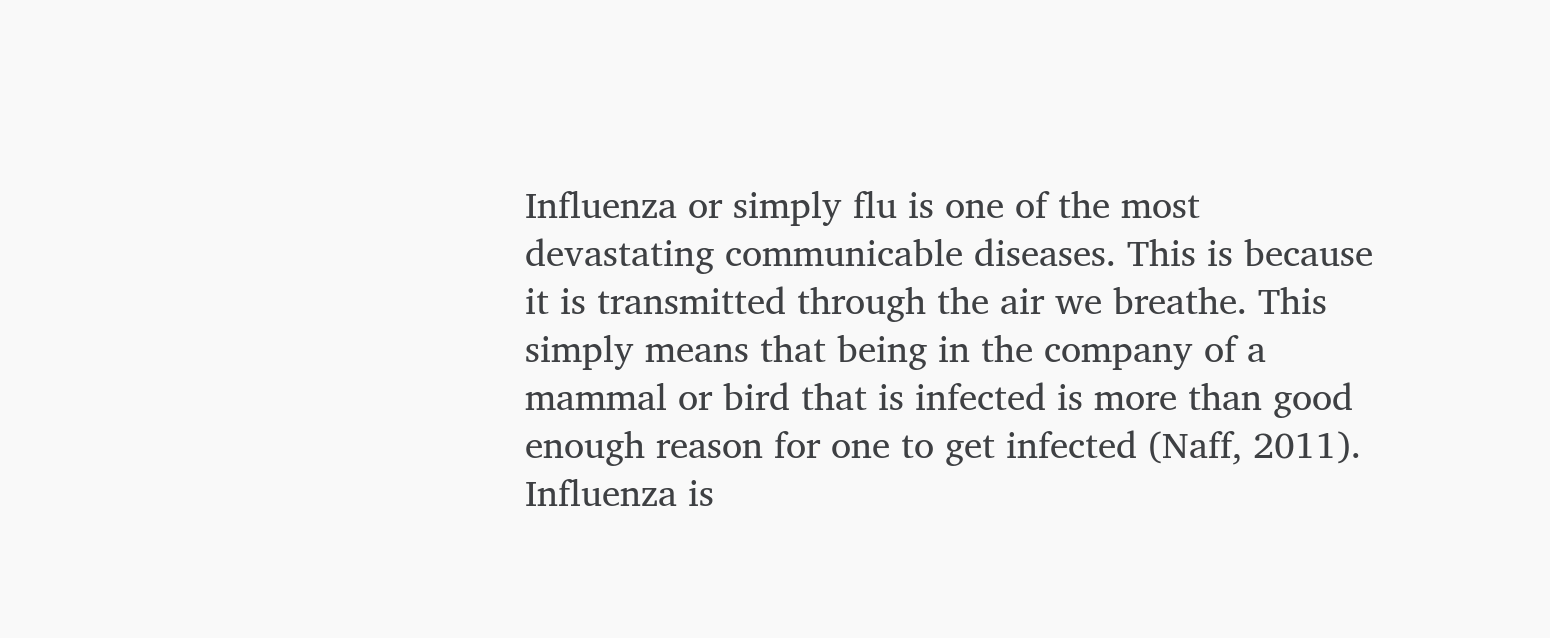Influenza or simply flu is one of the most devastating communicable diseases. This is because it is transmitted through the air we breathe. This simply means that being in the company of a mammal or bird that is infected is more than good enough reason for one to get infected (Naff, 2011). Influenza is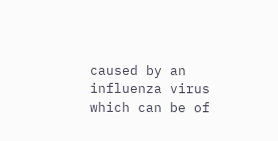caused by an influenza virus which can be of